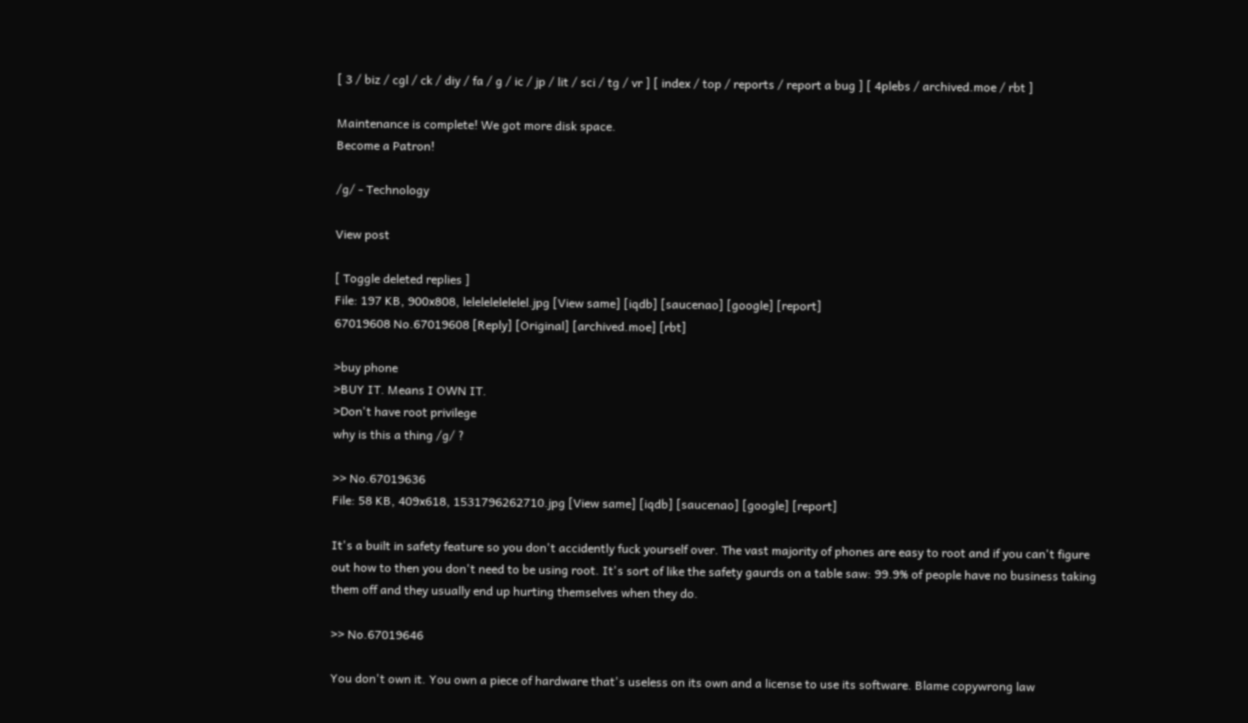[ 3 / biz / cgl / ck / diy / fa / g / ic / jp / lit / sci / tg / vr ] [ index / top / reports / report a bug ] [ 4plebs / archived.moe / rbt ]

Maintenance is complete! We got more disk space.
Become a Patron!

/g/ - Technology

View post

[ Toggle deleted replies ]
File: 197 KB, 900x808, lelelelelelelel.jpg [View same] [iqdb] [saucenao] [google] [report]
67019608 No.67019608 [Reply] [Original] [archived.moe] [rbt]

>buy phone
>BUY IT. Means I OWN IT.
>Don't have root privilege
why is this a thing /g/ ?

>> No.67019636
File: 58 KB, 409x618, 1531796262710.jpg [View same] [iqdb] [saucenao] [google] [report]

It's a built in safety feature so you don't accidently fuck yourself over. The vast majority of phones are easy to root and if you can't figure out how to then you don't need to be using root. It's sort of like the safety gaurds on a table saw: 99.9% of people have no business taking them off and they usually end up hurting themselves when they do.

>> No.67019646

You don't own it. You own a piece of hardware that's useless on its own and a license to use its software. Blame copywrong law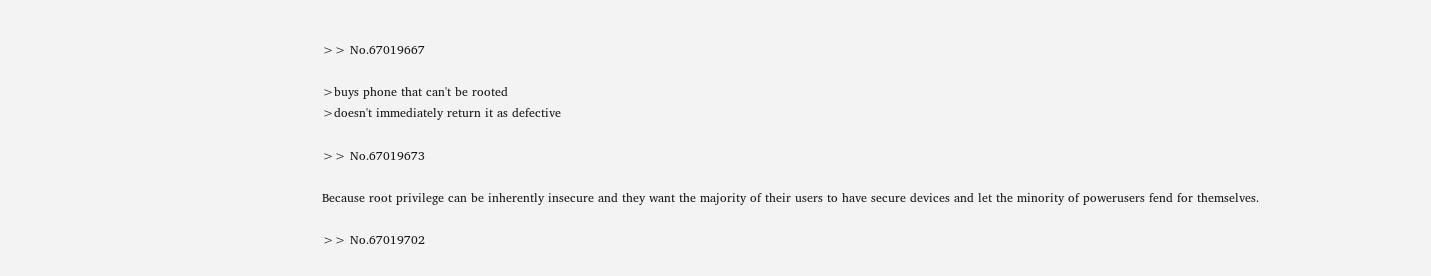>> No.67019667

>buys phone that can't be rooted
>doesn't immediately return it as defective

>> No.67019673

Because root privilege can be inherently insecure and they want the majority of their users to have secure devices and let the minority of powerusers fend for themselves.

>> No.67019702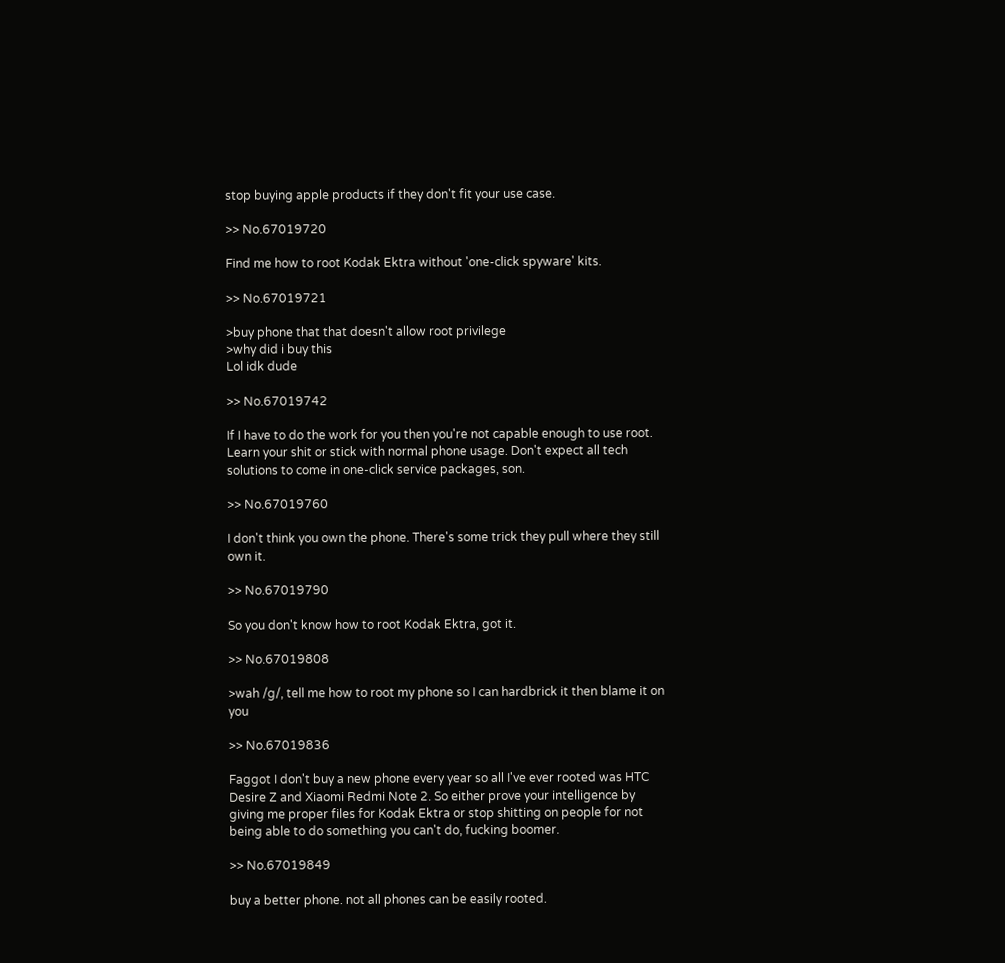stop buying apple products if they don't fit your use case.

>> No.67019720

Find me how to root Kodak Ektra without 'one-click spyware' kits.

>> No.67019721

>buy phone that that doesn't allow root privilege
>why did i buy this
Lol idk dude

>> No.67019742

If I have to do the work for you then you're not capable enough to use root. Learn your shit or stick with normal phone usage. Don't expect all tech solutions to come in one-click service packages, son.

>> No.67019760

I don't think you own the phone. There's some trick they pull where they still own it.

>> No.67019790

So you don't know how to root Kodak Ektra, got it.

>> No.67019808

>wah /g/, tell me how to root my phone so I can hardbrick it then blame it on you

>> No.67019836

Faggot I don't buy a new phone every year so all I've ever rooted was HTC Desire Z and Xiaomi Redmi Note 2. So either prove your intelligence by giving me proper files for Kodak Ektra or stop shitting on people for not being able to do something you can't do, fucking boomer.

>> No.67019849

buy a better phone. not all phones can be easily rooted.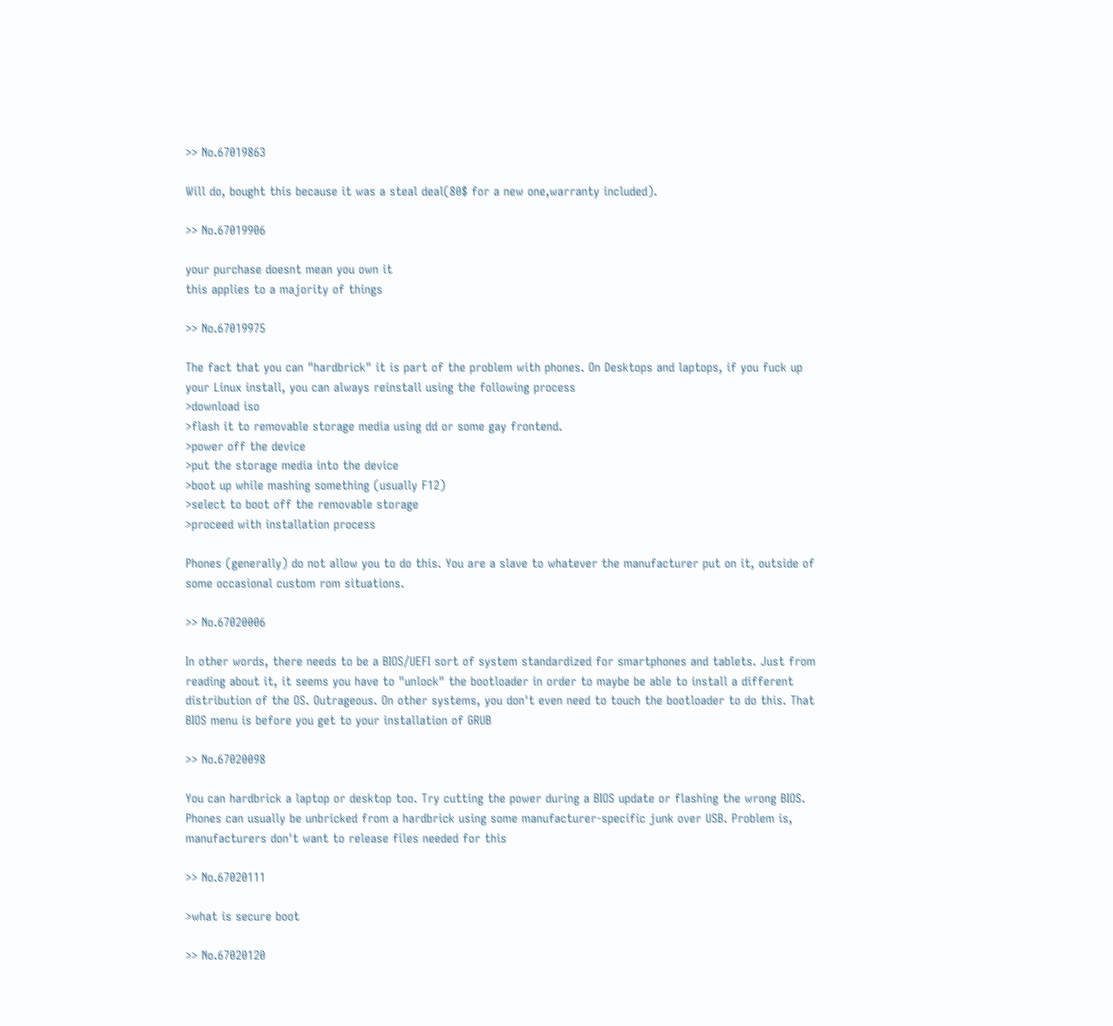>> No.67019863

Will do, bought this because it was a steal deal(80$ for a new one,warranty included).

>> No.67019906

your purchase doesnt mean you own it
this applies to a majority of things

>> No.67019975

The fact that you can "hardbrick" it is part of the problem with phones. On Desktops and laptops, if you fuck up your Linux install, you can always reinstall using the following process
>download iso
>flash it to removable storage media using dd or some gay frontend.
>power off the device
>put the storage media into the device
>boot up while mashing something (usually F12)
>select to boot off the removable storage
>proceed with installation process

Phones (generally) do not allow you to do this. You are a slave to whatever the manufacturer put on it, outside of some occasional custom rom situations.

>> No.67020006

In other words, there needs to be a BIOS/UEFI sort of system standardized for smartphones and tablets. Just from reading about it, it seems you have to "unlock" the bootloader in order to maybe be able to install a different distribution of the OS. Outrageous. On other systems, you don't even need to touch the bootloader to do this. That BIOS menu is before you get to your installation of GRUB

>> No.67020098

You can hardbrick a laptop or desktop too. Try cutting the power during a BIOS update or flashing the wrong BIOS. Phones can usually be unbricked from a hardbrick using some manufacturer-specific junk over USB. Problem is, manufacturers don't want to release files needed for this

>> No.67020111

>what is secure boot

>> No.67020120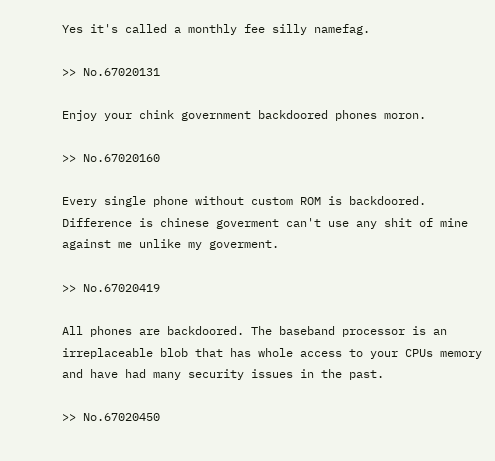Yes it's called a monthly fee silly namefag.

>> No.67020131

Enjoy your chink government backdoored phones moron.

>> No.67020160

Every single phone without custom ROM is backdoored. Difference is chinese goverment can't use any shit of mine against me unlike my goverment.

>> No.67020419

All phones are backdoored. The baseband processor is an irreplaceable blob that has whole access to your CPUs memory and have had many security issues in the past.

>> No.67020450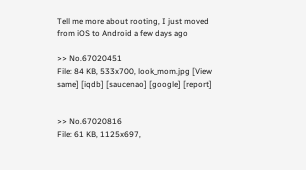Tell me more about rooting, I just moved from iOS to Android a few days ago

>> No.67020451
File: 84 KB, 533x700, look_mom.jpg [View same] [iqdb] [saucenao] [google] [report]


>> No.67020816
File: 61 KB, 1125x697,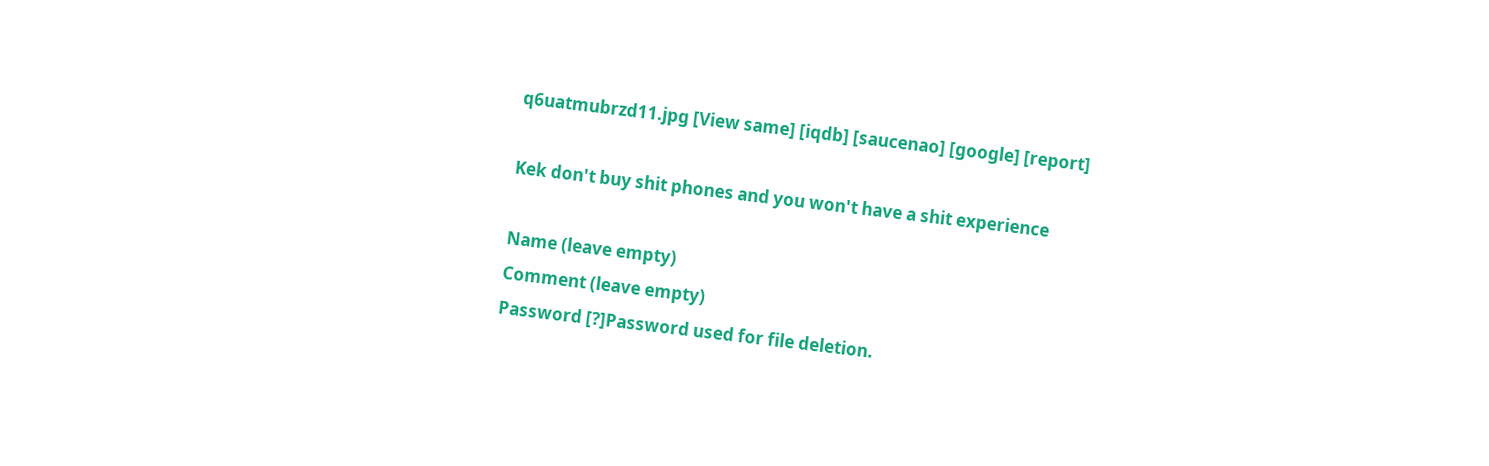q6uatmubrzd11.jpg [View same] [iqdb] [saucenao] [google] [report]

Kek don't buy shit phones and you won't have a shit experience

Name (leave empty)
Comment (leave empty)
Password [?]Password used for file deletion.